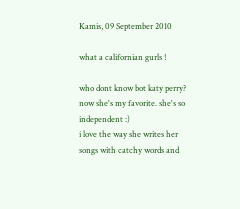Kamis, 09 September 2010

what a californian gurls !

who dont know bot katy perry?
now she's my favorite. she's so independent :)
i love the way she writes her songs with catchy words and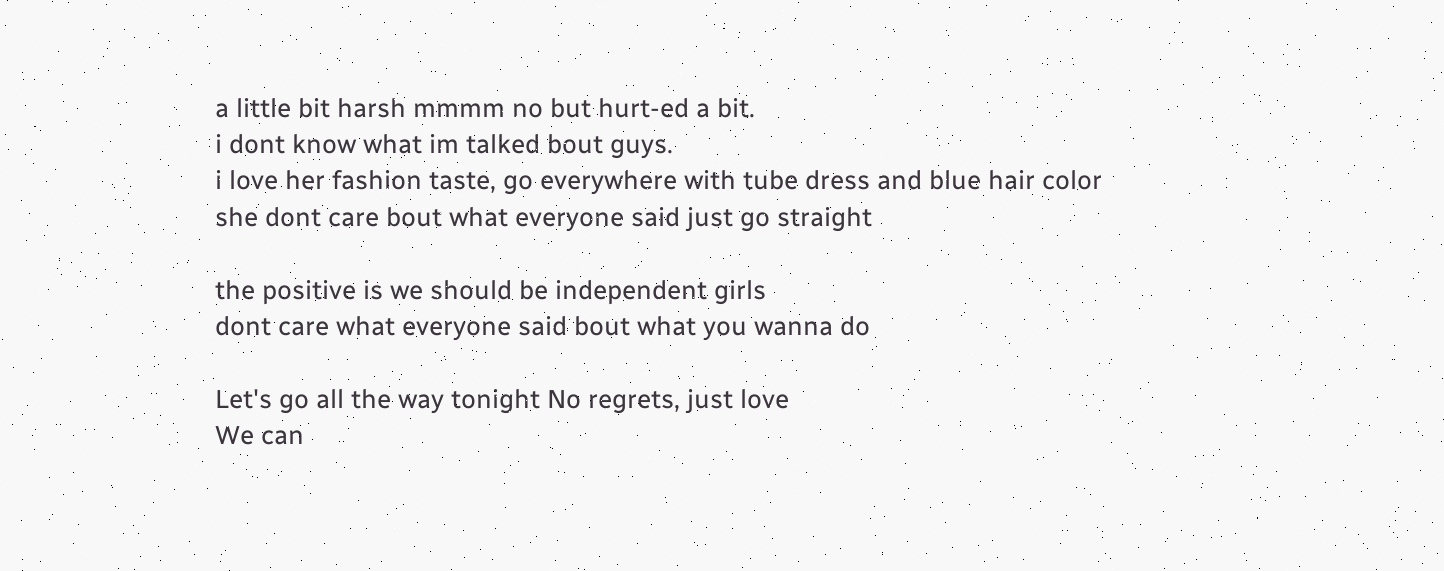a little bit harsh mmmm no but hurt-ed a bit.
i dont know what im talked bout guys.
i love her fashion taste, go everywhere with tube dress and blue hair color
she dont care bout what everyone said just go straight

the positive is we should be independent girls
dont care what everyone said bout what you wanna do

Let's go all the way tonight No regrets, just love
We can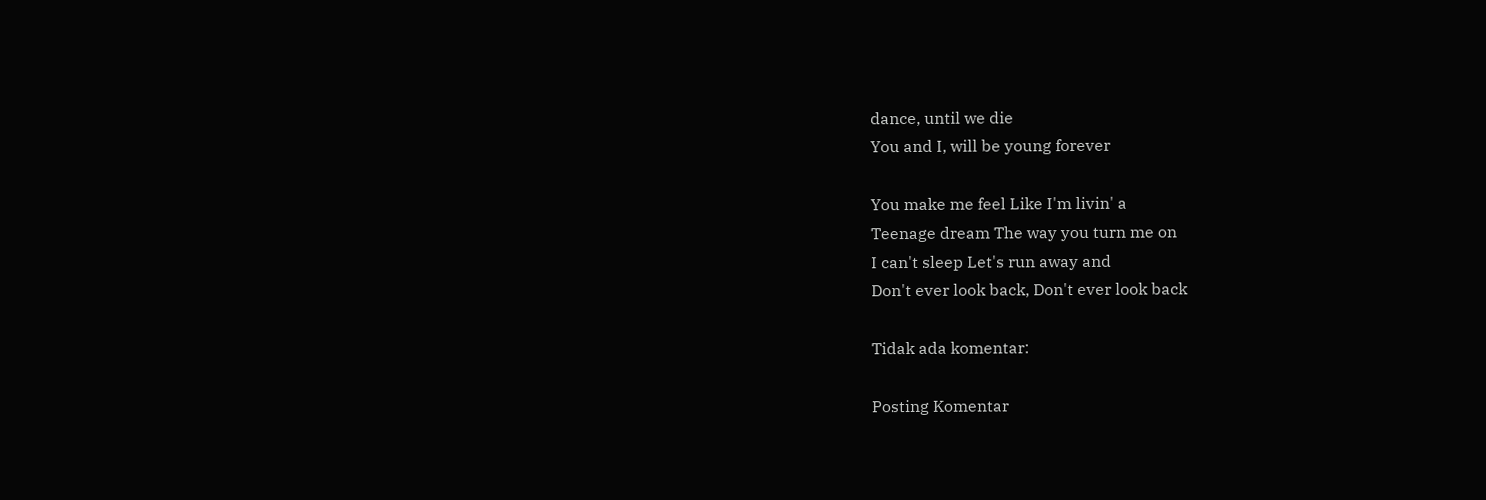dance, until we die
You and I, will be young forever

You make me feel Like I'm livin' a
Teenage dream The way you turn me on
I can't sleep Let's run away and
Don't ever look back, Don't ever look back

Tidak ada komentar:

Posting Komentar